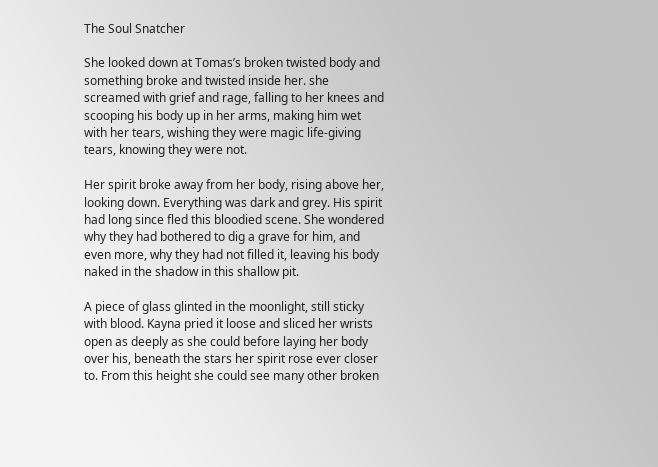The Soul Snatcher

She looked down at Tomas’s broken twisted body and something broke and twisted inside her. she screamed with grief and rage, falling to her knees and scooping his body up in her arms, making him wet with her tears, wishing they were magic life-giving tears, knowing they were not.

Her spirit broke away from her body, rising above her, looking down. Everything was dark and grey. His spirit had long since fled this bloodied scene. She wondered why they had bothered to dig a grave for him, and even more, why they had not filled it, leaving his body naked in the shadow in this shallow pit.

A piece of glass glinted in the moonlight, still sticky with blood. Kayna pried it loose and sliced her wrists open as deeply as she could before laying her body over his, beneath the stars her spirit rose ever closer to. From this height she could see many other broken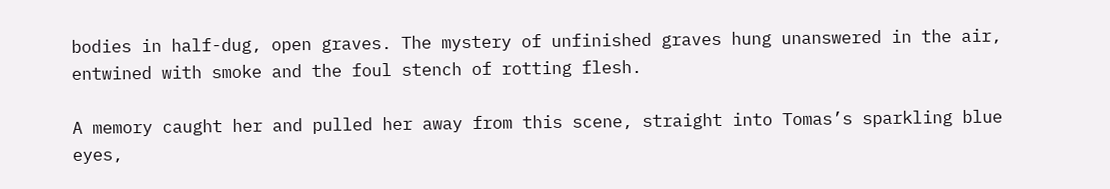bodies in half-dug, open graves. The mystery of unfinished graves hung unanswered in the air, entwined with smoke and the foul stench of rotting flesh.

A memory caught her and pulled her away from this scene, straight into Tomas’s sparkling blue eyes,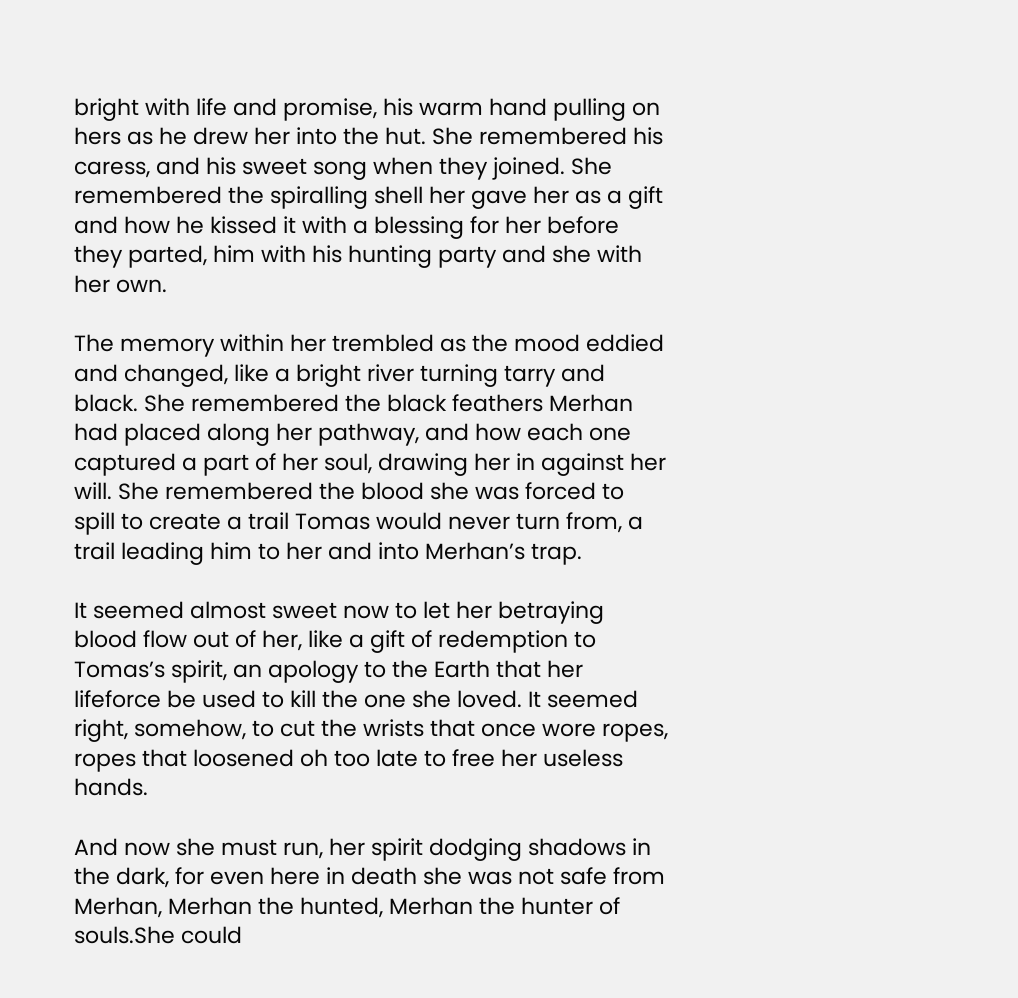bright with life and promise, his warm hand pulling on hers as he drew her into the hut. She remembered his caress, and his sweet song when they joined. She remembered the spiralling shell her gave her as a gift and how he kissed it with a blessing for her before they parted, him with his hunting party and she with her own.

The memory within her trembled as the mood eddied and changed, like a bright river turning tarry and black. She remembered the black feathers Merhan had placed along her pathway, and how each one captured a part of her soul, drawing her in against her will. She remembered the blood she was forced to spill to create a trail Tomas would never turn from, a trail leading him to her and into Merhan’s trap.

It seemed almost sweet now to let her betraying blood flow out of her, like a gift of redemption to Tomas’s spirit, an apology to the Earth that her lifeforce be used to kill the one she loved. It seemed right, somehow, to cut the wrists that once wore ropes, ropes that loosened oh too late to free her useless hands.

And now she must run, her spirit dodging shadows in the dark, for even here in death she was not safe from Merhan, Merhan the hunted, Merhan the hunter of souls.She could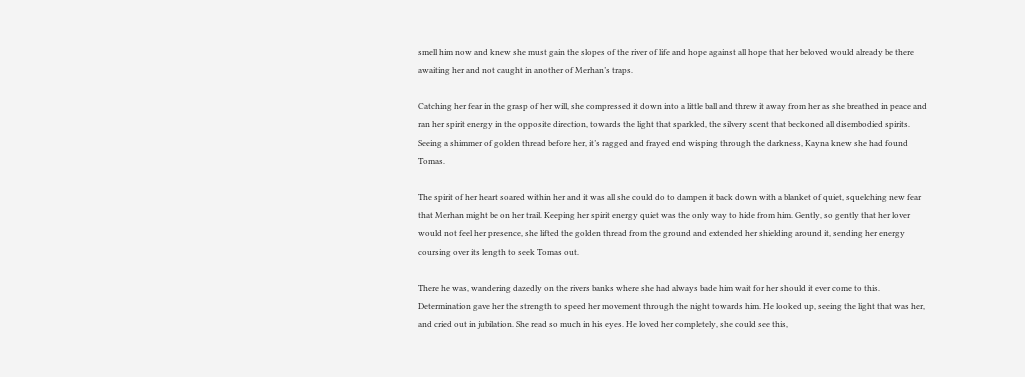smell him now and knew she must gain the slopes of the river of life and hope against all hope that her beloved would already be there awaiting her and not caught in another of Merhan’s traps.

Catching her fear in the grasp of her will, she compressed it down into a little ball and threw it away from her as she breathed in peace and ran her spirit energy in the opposite direction, towards the light that sparkled, the silvery scent that beckoned all disembodied spirits. Seeing a shimmer of golden thread before her, it’s ragged and frayed end wisping through the darkness, Kayna knew she had found Tomas.

The spirit of her heart soared within her and it was all she could do to dampen it back down with a blanket of quiet, squelching new fear that Merhan might be on her trail. Keeping her spirit energy quiet was the only way to hide from him. Gently, so gently that her lover would not feel her presence, she lifted the golden thread from the ground and extended her shielding around it, sending her energy coursing over its length to seek Tomas out.

There he was, wandering dazedly on the rivers banks where she had always bade him wait for her should it ever come to this. Determination gave her the strength to speed her movement through the night towards him. He looked up, seeing the light that was her, and cried out in jubilation. She read so much in his eyes. He loved her completely, she could see this,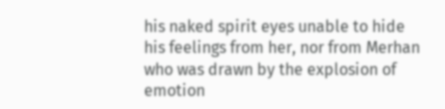his naked spirit eyes unable to hide his feelings from her, nor from Merhan who was drawn by the explosion of emotion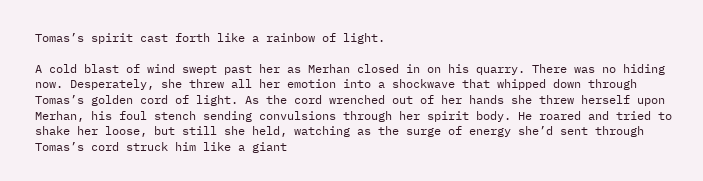Tomas’s spirit cast forth like a rainbow of light.

A cold blast of wind swept past her as Merhan closed in on his quarry. There was no hiding now. Desperately, she threw all her emotion into a shockwave that whipped down through Tomas’s golden cord of light. As the cord wrenched out of her hands she threw herself upon Merhan, his foul stench sending convulsions through her spirit body. He roared and tried to shake her loose, but still she held, watching as the surge of energy she’d sent through Tomas’s cord struck him like a giant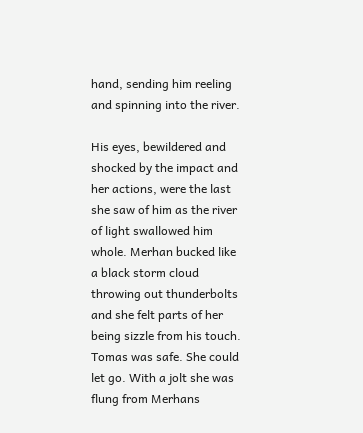hand, sending him reeling and spinning into the river.

His eyes, bewildered and shocked by the impact and her actions, were the last she saw of him as the river of light swallowed him whole. Merhan bucked like a black storm cloud throwing out thunderbolts and she felt parts of her being sizzle from his touch. Tomas was safe. She could let go. With a jolt she was flung from Merhans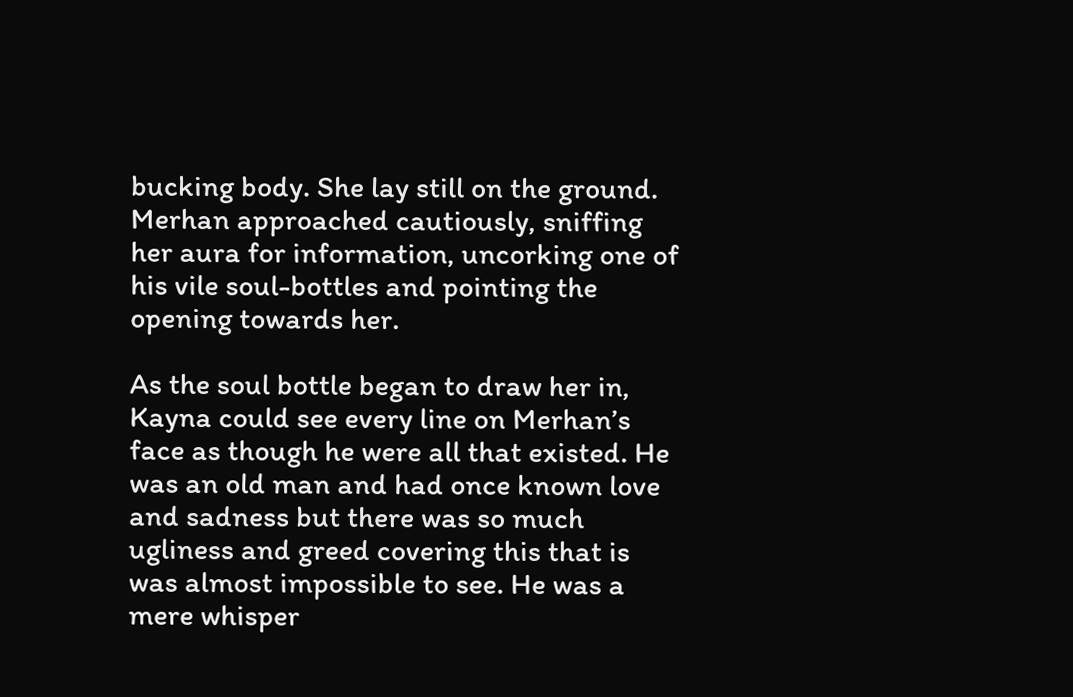bucking body. She lay still on the ground. Merhan approached cautiously, sniffing her aura for information, uncorking one of his vile soul-bottles and pointing the opening towards her.

As the soul bottle began to draw her in, Kayna could see every line on Merhan’s face as though he were all that existed. He was an old man and had once known love and sadness but there was so much ugliness and greed covering this that is was almost impossible to see. He was a mere whisper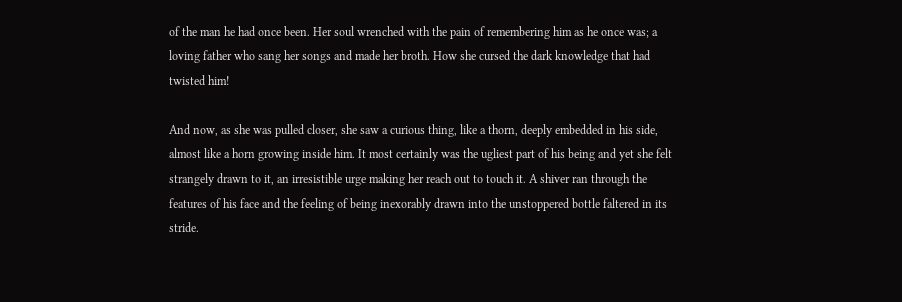of the man he had once been. Her soul wrenched with the pain of remembering him as he once was; a loving father who sang her songs and made her broth. How she cursed the dark knowledge that had twisted him!

And now, as she was pulled closer, she saw a curious thing, like a thorn, deeply embedded in his side, almost like a horn growing inside him. It most certainly was the ugliest part of his being and yet she felt strangely drawn to it, an irresistible urge making her reach out to touch it. A shiver ran through the features of his face and the feeling of being inexorably drawn into the unstoppered bottle faltered in its stride.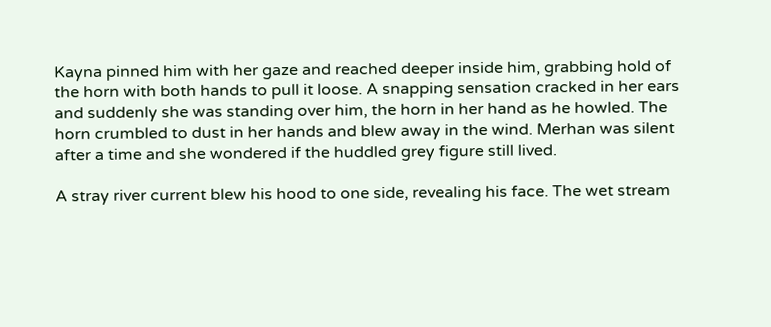Kayna pinned him with her gaze and reached deeper inside him, grabbing hold of the horn with both hands to pull it loose. A snapping sensation cracked in her ears and suddenly she was standing over him, the horn in her hand as he howled. The horn crumbled to dust in her hands and blew away in the wind. Merhan was silent after a time and she wondered if the huddled grey figure still lived.

A stray river current blew his hood to one side, revealing his face. The wet stream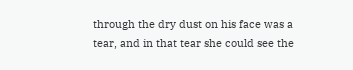through the dry dust on his face was a tear, and in that tear she could see the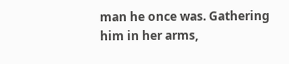man he once was. Gathering him in her arms,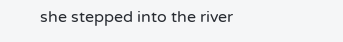she stepped into the river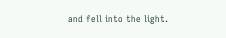and fell into the light.